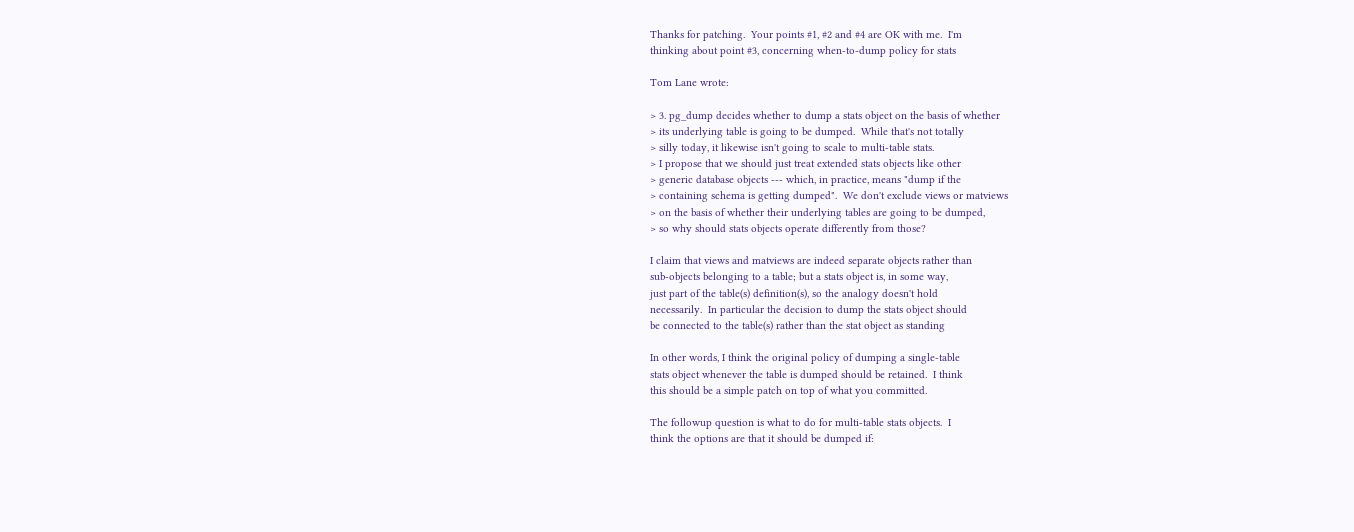Thanks for patching.  Your points #1, #2 and #4 are OK with me.  I'm
thinking about point #3, concerning when-to-dump policy for stats

Tom Lane wrote:

> 3. pg_dump decides whether to dump a stats object on the basis of whether
> its underlying table is going to be dumped.  While that's not totally
> silly today, it likewise isn't going to scale to multi-table stats.
> I propose that we should just treat extended stats objects like other
> generic database objects --- which, in practice, means "dump if the
> containing schema is getting dumped".  We don't exclude views or matviews
> on the basis of whether their underlying tables are going to be dumped,
> so why should stats objects operate differently from those?

I claim that views and matviews are indeed separate objects rather than
sub-objects belonging to a table; but a stats object is, in some way,
just part of the table(s) definition(s), so the analogy doesn't hold
necessarily.  In particular the decision to dump the stats object should
be connected to the table(s) rather than the stat object as standing

In other words, I think the original policy of dumping a single-table
stats object whenever the table is dumped should be retained.  I think
this should be a simple patch on top of what you committed.

The followup question is what to do for multi-table stats objects.  I
think the options are that it should be dumped if: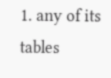1. any of its tables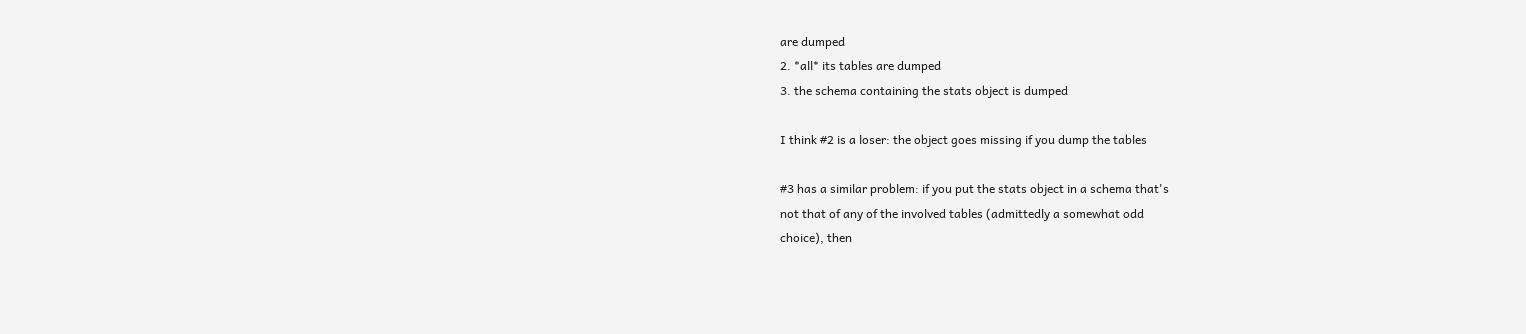are dumped
2. *all* its tables are dumped
3. the schema containing the stats object is dumped

I think #2 is a loser: the object goes missing if you dump the tables

#3 has a similar problem: if you put the stats object in a schema that's
not that of any of the involved tables (admittedly a somewhat odd
choice), then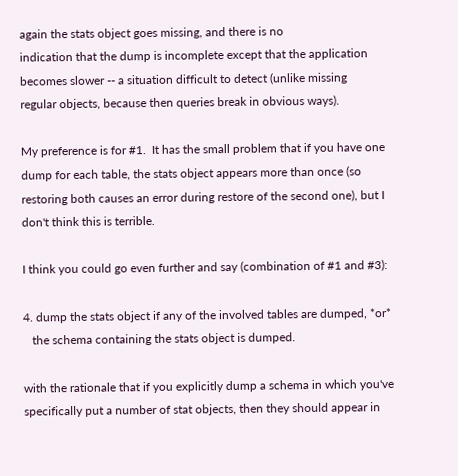again the stats object goes missing, and there is no
indication that the dump is incomplete except that the application
becomes slower -- a situation difficult to detect (unlike missing
regular objects, because then queries break in obvious ways).

My preference is for #1.  It has the small problem that if you have one
dump for each table, the stats object appears more than once (so
restoring both causes an error during restore of the second one), but I
don't think this is terrible.

I think you could go even further and say (combination of #1 and #3):

4. dump the stats object if any of the involved tables are dumped, *or*
   the schema containing the stats object is dumped.

with the rationale that if you explicitly dump a schema in which you've
specifically put a number of stat objects, then they should appear in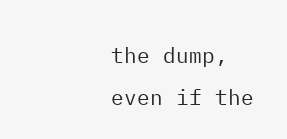the dump, even if the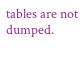tables are not dumped.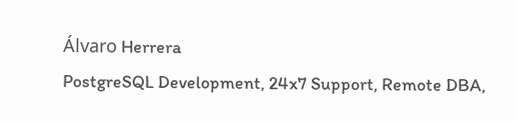Álvaro Herrera
PostgreSQL Development, 24x7 Support, Remote DBA,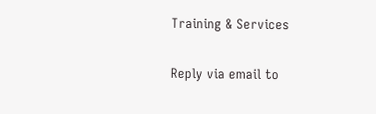Training & Services

Reply via email to